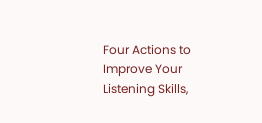Four Actions to Improve Your Listening Skills,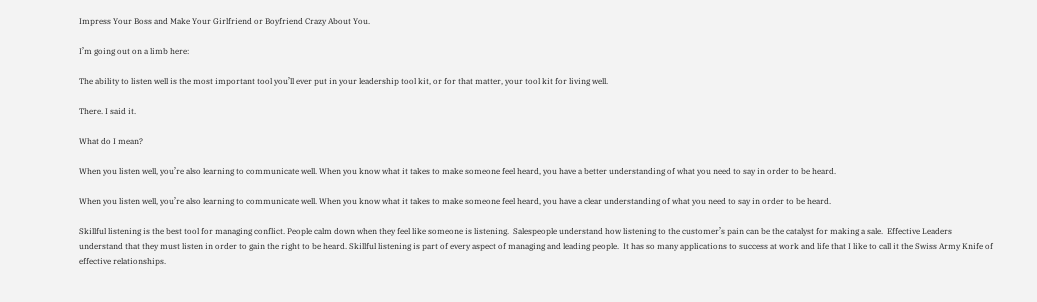Impress Your Boss and Make Your Girlfriend or Boyfriend Crazy About You.

I’m going out on a limb here:

The ability to listen well is the most important tool you’ll ever put in your leadership tool kit, or for that matter, your tool kit for living well.

There. I said it.

What do I mean?

When you listen well, you’re also learning to communicate well. When you know what it takes to make someone feel heard, you have a better understanding of what you need to say in order to be heard.

When you listen well, you’re also learning to communicate well. When you know what it takes to make someone feel heard, you have a clear understanding of what you need to say in order to be heard.

Skillful listening is the best tool for managing conflict. People calm down when they feel like someone is listening.  Salespeople understand how listening to the customer’s pain can be the catalyst for making a sale.  Effective Leaders understand that they must listen in order to gain the right to be heard. Skillful listening is part of every aspect of managing and leading people.  It has so many applications to success at work and life that I like to call it the Swiss Army Knife of effective relationships.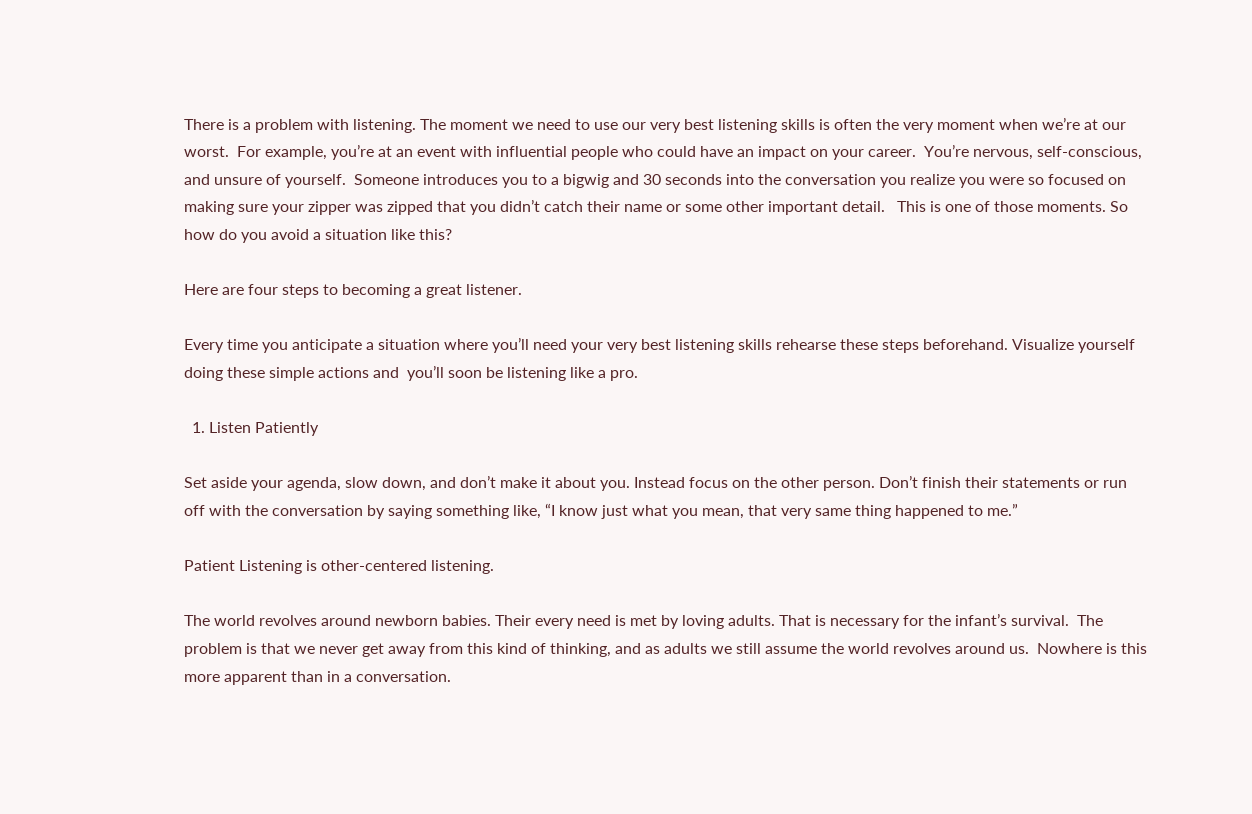There is a problem with listening. The moment we need to use our very best listening skills is often the very moment when we’re at our worst.  For example, you’re at an event with influential people who could have an impact on your career.  You’re nervous, self-conscious, and unsure of yourself.  Someone introduces you to a bigwig and 30 seconds into the conversation you realize you were so focused on making sure your zipper was zipped that you didn’t catch their name or some other important detail.   This is one of those moments. So how do you avoid a situation like this?

Here are four steps to becoming a great listener.

Every time you anticipate a situation where you’ll need your very best listening skills rehearse these steps beforehand. Visualize yourself doing these simple actions and  you’ll soon be listening like a pro.

  1. Listen Patiently

Set aside your agenda, slow down, and don’t make it about you. Instead focus on the other person. Don’t finish their statements or run off with the conversation by saying something like, “I know just what you mean, that very same thing happened to me.”

Patient Listening is other-centered listening.

The world revolves around newborn babies. Their every need is met by loving adults. That is necessary for the infant’s survival.  The problem is that we never get away from this kind of thinking, and as adults we still assume the world revolves around us.  Nowhere is this more apparent than in a conversation.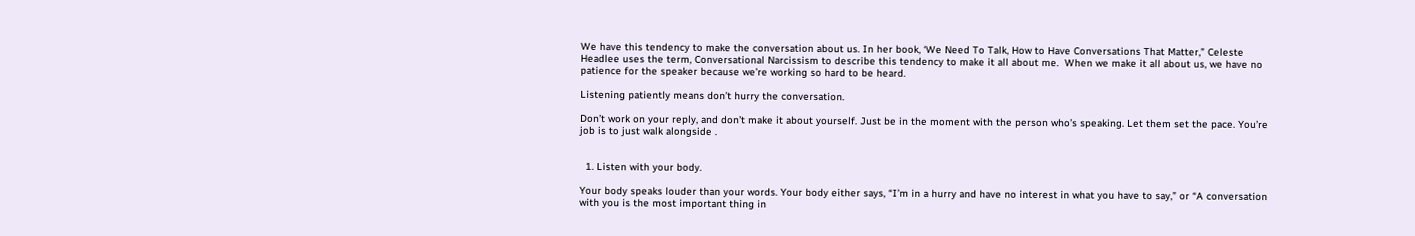We have this tendency to make the conversation about us. In her book, ‘We Need To Talk, How to Have Conversations That Matter,” Celeste Headlee uses the term, Conversational Narcissism to describe this tendency to make it all about me.  When we make it all about us, we have no patience for the speaker because we’re working so hard to be heard.

Listening patiently means don’t hurry the conversation.

Don’t work on your reply, and don’t make it about yourself. Just be in the moment with the person who’s speaking. Let them set the pace. You’re job is to just walk alongside .


  1. Listen with your body.

Your body speaks louder than your words. Your body either says, “I’m in a hurry and have no interest in what you have to say,” or “A conversation with you is the most important thing in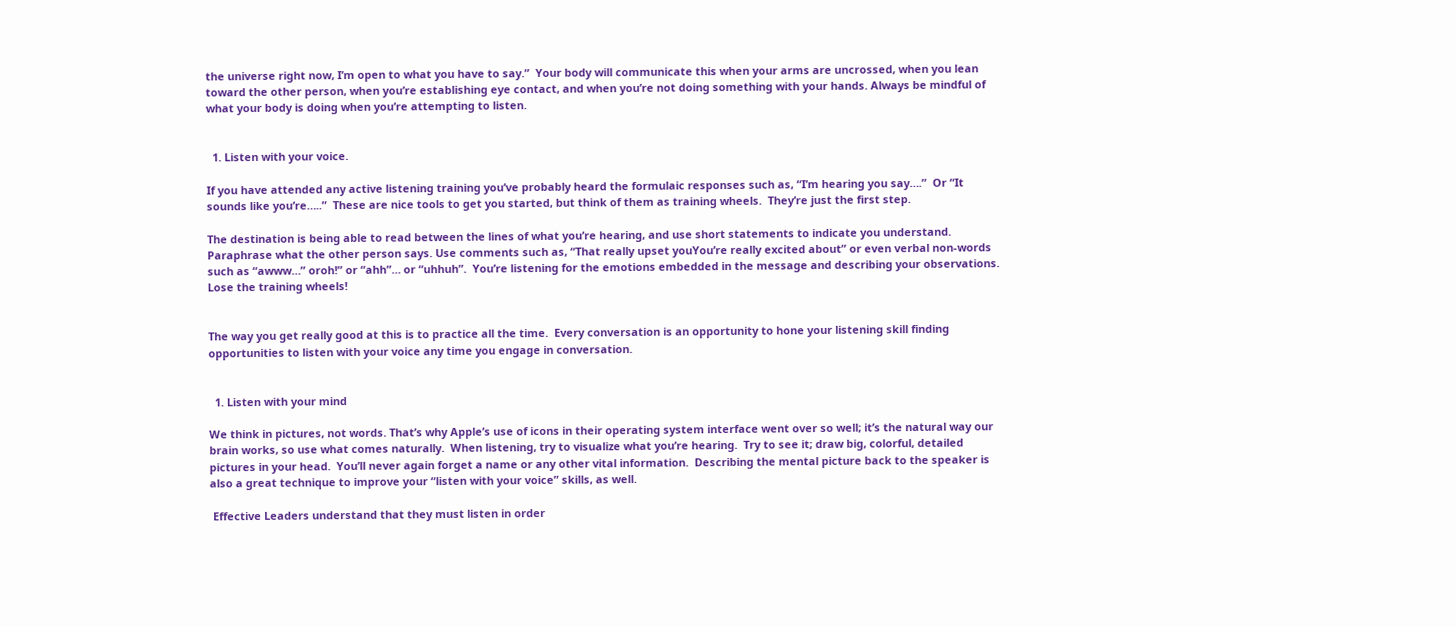the universe right now, I’m open to what you have to say.”  Your body will communicate this when your arms are uncrossed, when you lean toward the other person, when you’re establishing eye contact, and when you’re not doing something with your hands. Always be mindful of what your body is doing when you’re attempting to listen.


  1. Listen with your voice.

If you have attended any active listening training you’ve probably heard the formulaic responses such as, “I’m hearing you say….”  Or “It sounds like you’re…..”  These are nice tools to get you started, but think of them as training wheels.  They’re just the first step.

The destination is being able to read between the lines of what you’re hearing, and use short statements to indicate you understand. Paraphrase what the other person says. Use comments such as, “That really upset youYou’re really excited about” or even verbal non-words such as “awww…” oroh!” or “ahh”… or “uhhuh”.  You’re listening for the emotions embedded in the message and describing your observations. Lose the training wheels!


The way you get really good at this is to practice all the time.  Every conversation is an opportunity to hone your listening skill finding opportunities to listen with your voice any time you engage in conversation.


  1. Listen with your mind

We think in pictures, not words. That’s why Apple’s use of icons in their operating system interface went over so well; it’s the natural way our brain works, so use what comes naturally.  When listening, try to visualize what you’re hearing.  Try to see it; draw big, colorful, detailed pictures in your head.  You’ll never again forget a name or any other vital information.  Describing the mental picture back to the speaker is also a great technique to improve your “listen with your voice” skills, as well.

 Effective Leaders understand that they must listen in order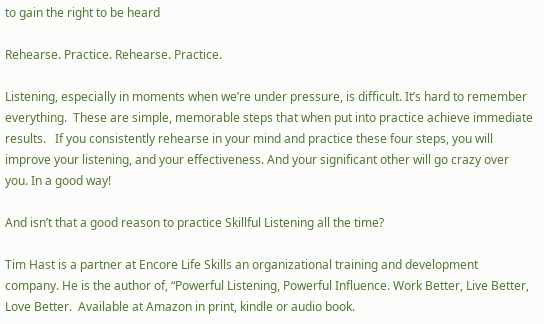to gain the right to be heard

Rehearse. Practice. Rehearse. Practice.

Listening, especially in moments when we’re under pressure, is difficult. It’s hard to remember everything.  These are simple, memorable steps that when put into practice achieve immediate results.   If you consistently rehearse in your mind and practice these four steps, you will improve your listening, and your effectiveness. And your significant other will go crazy over you. In a good way!

And isn’t that a good reason to practice Skillful Listening all the time?

Tim Hast is a partner at Encore Life Skills an organizational training and development company. He is the author of, “Powerful Listening, Powerful Influence. Work Better, Live Better, Love Better.  Available at Amazon in print, kindle or audio book.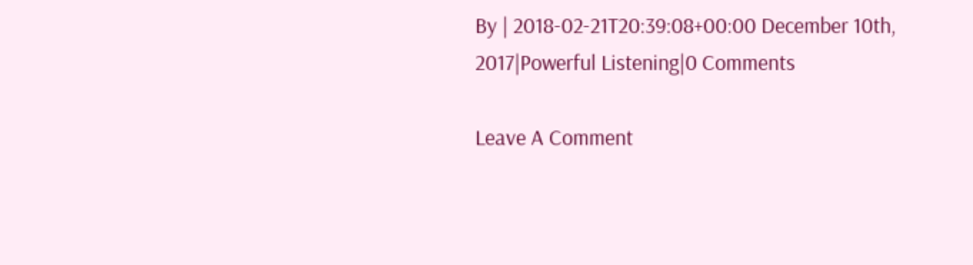By | 2018-02-21T20:39:08+00:00 December 10th, 2017|Powerful Listening|0 Comments

Leave A Comment